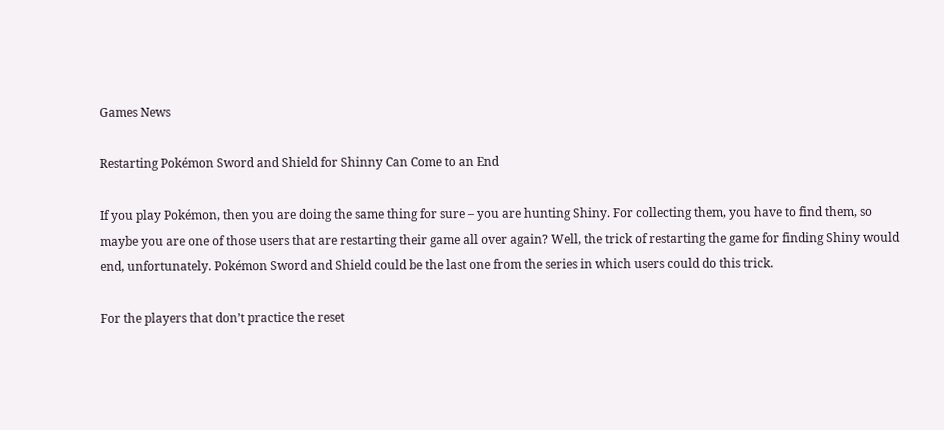Games News

Restarting Pokémon Sword and Shield for Shinny Can Come to an End

If you play Pokémon, then you are doing the same thing for sure – you are hunting Shiny. For collecting them, you have to find them, so maybe you are one of those users that are restarting their game all over again? Well, the trick of restarting the game for finding Shiny would end, unfortunately. Pokémon Sword and Shield could be the last one from the series in which users could do this trick.

For the players that don’t practice the reset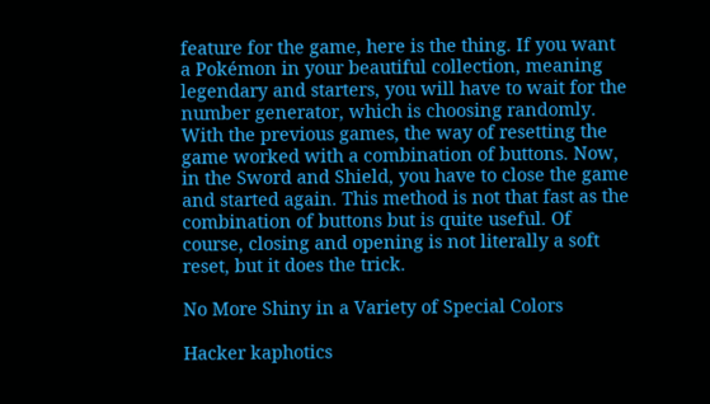feature for the game, here is the thing. If you want a Pokémon in your beautiful collection, meaning legendary and starters, you will have to wait for the number generator, which is choosing randomly. With the previous games, the way of resetting the game worked with a combination of buttons. Now, in the Sword and Shield, you have to close the game and started again. This method is not that fast as the combination of buttons but is quite useful. Of course, closing and opening is not literally a soft reset, but it does the trick.

No More Shiny in a Variety of Special Colors

Hacker kaphotics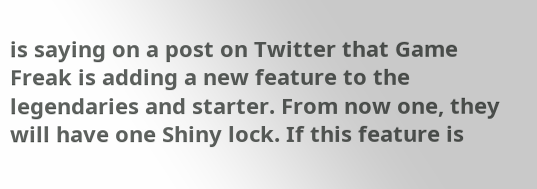is saying on a post on Twitter that Game Freak is adding a new feature to the legendaries and starter. From now one, they will have one Shiny lock. If this feature is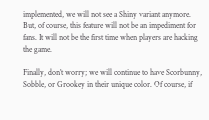implemented, we will not see a Shiny variant anymore. But, of course, this feature will not be an impediment for fans. It will not be the first time when players are hacking the game.

Finally, don’t worry; we will continue to have Scorbunny, Sobble, or Grookey in their unique color. Of course, if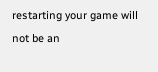restarting your game will not be an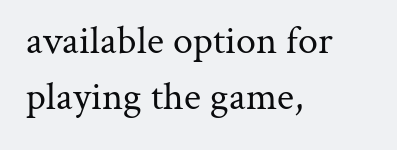available option for playing the game,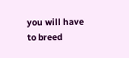you will have to breed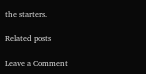the starters.

Related posts

Leave a Comment